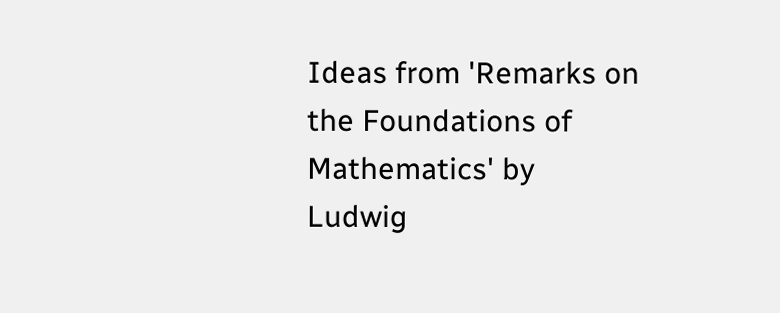Ideas from 'Remarks on the Foundations of Mathematics' by Ludwig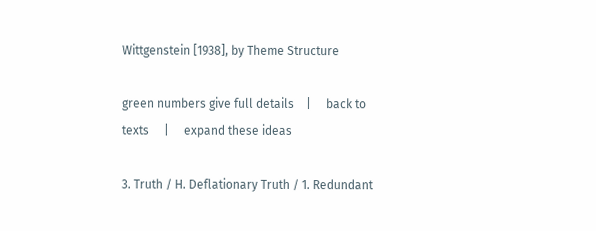Wittgenstein [1938], by Theme Structure

green numbers give full details    |     back to texts     |     expand these ideas

3. Truth / H. Deflationary Truth / 1. Redundant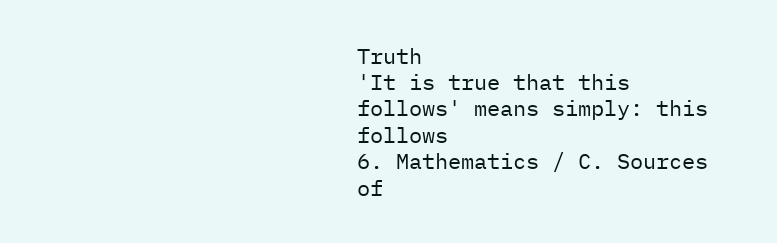Truth
'It is true that this follows' means simply: this follows
6. Mathematics / C. Sources of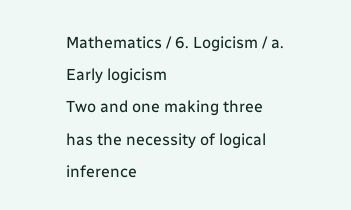Mathematics / 6. Logicism / a. Early logicism
Two and one making three has the necessity of logical inference